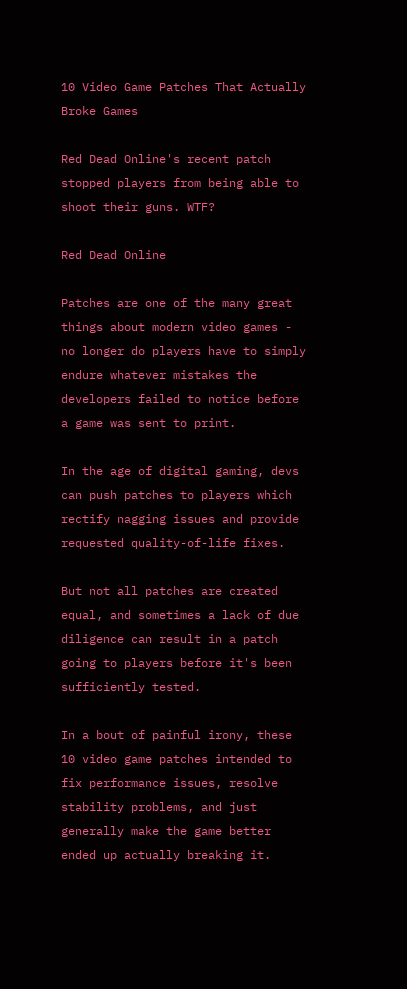10 Video Game Patches That Actually Broke Games

Red Dead Online's recent patch stopped players from being able to shoot their guns. WTF?

Red Dead Online

Patches are one of the many great things about modern video games - no longer do players have to simply endure whatever mistakes the developers failed to notice before a game was sent to print.

In the age of digital gaming, devs can push patches to players which rectify nagging issues and provide requested quality-of-life fixes.

But not all patches are created equal, and sometimes a lack of due diligence can result in a patch going to players before it's been sufficiently tested.

In a bout of painful irony, these 10 video game patches intended to fix performance issues, resolve stability problems, and just generally make the game better ended up actually breaking it.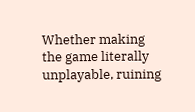Whether making the game literally unplayable, ruining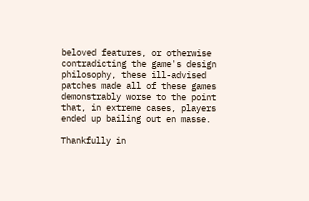beloved features, or otherwise contradicting the game's design philosophy, these ill-advised patches made all of these games demonstrably worse to the point that, in extreme cases, players ended up bailing out en masse.

Thankfully in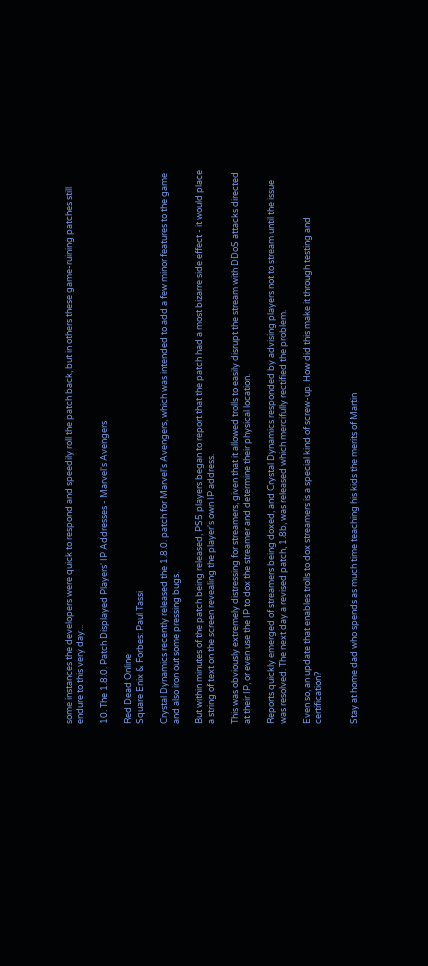some instances the developers were quick to respond and speedily roll the patch back, but in others these game-ruining patches still endure to this very day...

10. The 1.8.0. Patch Displayed Players' IP Addresses - Marvel's Avengers

Red Dead Online
Square Enix & Forbes: Paul Tassi

Crystal Dynamics recently released the 1.8.0. patch for Marvel's Avengers, which was intended to add a few minor features to the game and also iron out some pressing bugs.

But within minutes of the patch being released, PS5 players began to report that the patch had a most bizarre side effect - it would place a string of text on the screen revealing the player's own IP address.

This was obviously extremely distressing for streamers, given that it allowed trolls to easily disrupt the stream with DDoS attacks directed at their IP, or even use the IP to dox the streamer and determine their physical location.

Reports quickly emerged of streamers being doxed, and Crystal Dynamics responded by advising players not to stream until the issue was resolved. The next day a revised patch, 1.8b, was released which mercifully rectified the problem.

Even so, an update that enables trolls to dox streamers is a special kind of screw-up. How did this make it through testing and certification?


Stay at home dad who spends as much time teaching his kids the merits of Martin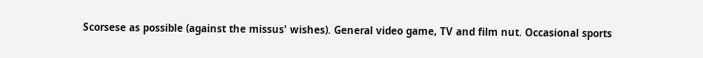Scorsese as possible (against the missus' wishes). General video game, TV and film nut. Occasional sports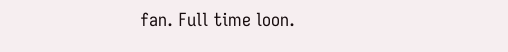fan. Full time loon.